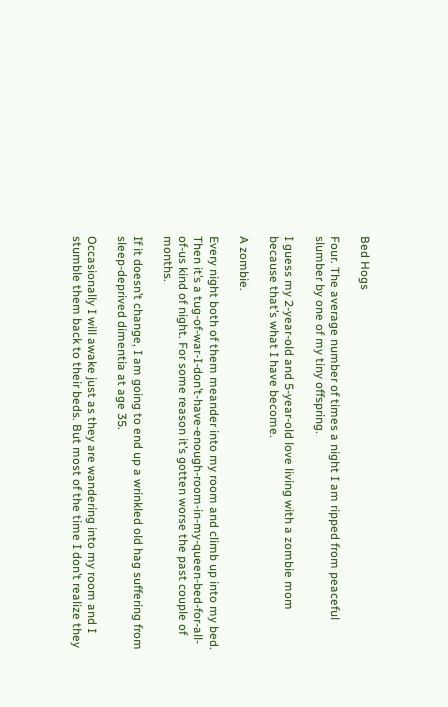Bed Hogs

Four. The average number of times a night I am ripped from peaceful slumber by one of my tiny offspring.

I guess my 2-year-old and 5-year-old love living with a zombie mom because that’s what I have become.

A zombie.

Every night both of them meander into my room and climb up into my bed. Then it’s a tug-of-war-I-don’t-have-enough-room-in-my-queen-bed-for-all-of-us kind of night. For some reason it’s gotten worse the past couple of months.

If it doesn’t change, I am going to end up a wrinkled old hag suffering from sleep-deprived dimentia at age 35.

Occasionally I will awake just as they are wandering into my room and I stumble them back to their beds. But most of the time I don’t realize they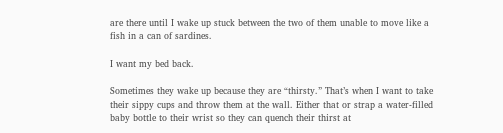are there until I wake up stuck between the two of them unable to move like a fish in a can of sardines.

I want my bed back.

Sometimes they wake up because they are “thirsty.” That’s when I want to take their sippy cups and throw them at the wall. Either that or strap a water-filled baby bottle to their wrist so they can quench their thirst at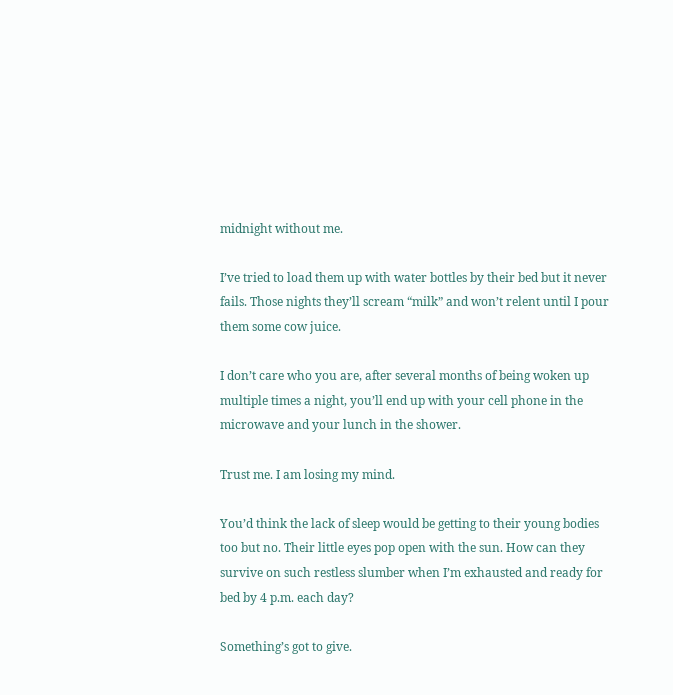midnight without me.

I’ve tried to load them up with water bottles by their bed but it never fails. Those nights they’ll scream “milk” and won’t relent until I pour them some cow juice.

I don’t care who you are, after several months of being woken up multiple times a night, you’ll end up with your cell phone in the microwave and your lunch in the shower.

Trust me. I am losing my mind.

You’d think the lack of sleep would be getting to their young bodies too but no. Their little eyes pop open with the sun. How can they survive on such restless slumber when I’m exhausted and ready for bed by 4 p.m. each day?

Something’s got to give.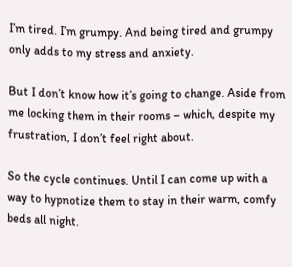I’m tired. I’m grumpy. And being tired and grumpy only adds to my stress and anxiety.

But I don’t know how it’s going to change. Aside from me locking them in their rooms – which, despite my frustration, I don’t feel right about.

So the cycle continues. Until I can come up with a way to hypnotize them to stay in their warm, comfy beds all night.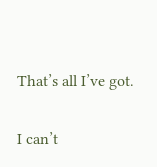That’s all I’ve got.

I can’t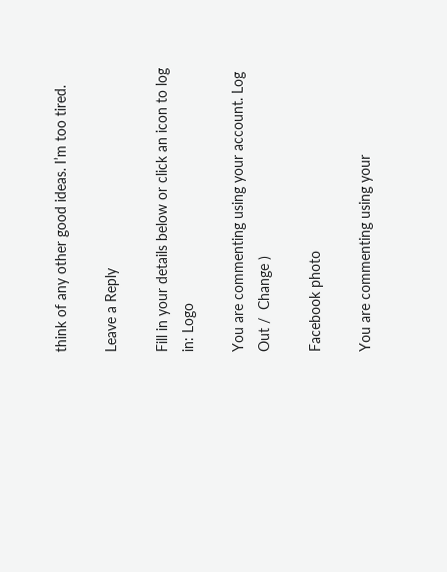think of any other good ideas. I’m too tired.

Leave a Reply

Fill in your details below or click an icon to log in: Logo

You are commenting using your account. Log Out /  Change )

Facebook photo

You are commenting using your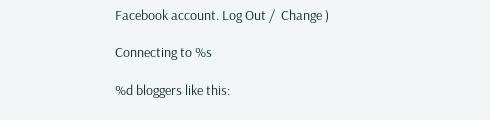Facebook account. Log Out /  Change )

Connecting to %s

%d bloggers like this: